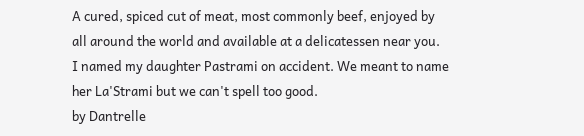A cured, spiced cut of meat, most commonly beef, enjoyed by all around the world and available at a delicatessen near you.
I named my daughter Pastrami on accident. We meant to name her La'Strami but we can't spell too good.
by Dantrelle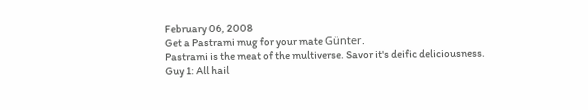February 06, 2008
Get a Pastrami mug for your mate Günter.
Pastrami is the meat of the multiverse. Savor it's deific deliciousness.
Guy 1: All hail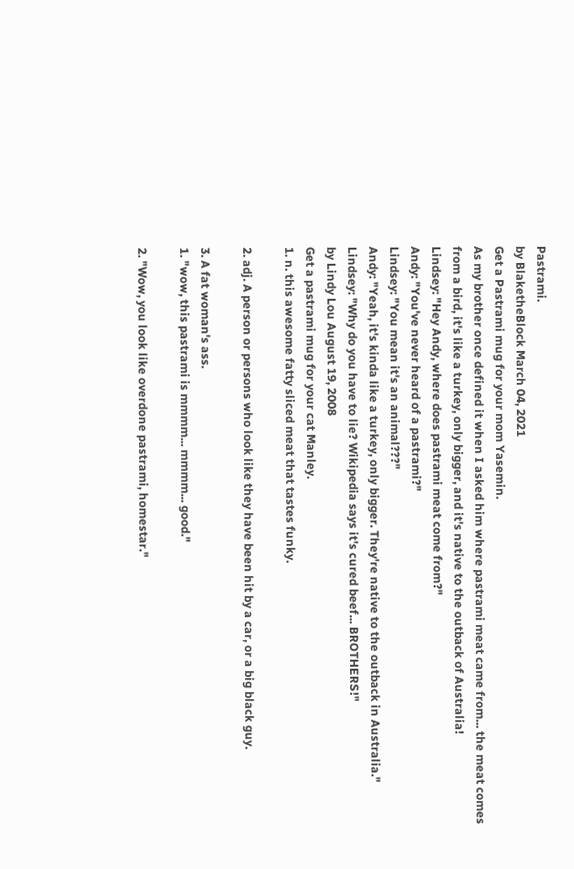Pastrami.
by BlaketheBlock March 04, 2021
Get a Pastrami mug for your mom Yasemin.
As my brother once defined it when I asked him where pastrami meat came from... the meat comes from a bird, it's like a turkey, only bigger, and it's native to the outback of Australia!
Lindsey: "Hey Andy, where does pastrami meat come from?"
Andy: "You've never heard of a pastrami?"
Lindsey: "You mean it's an animal???"
Andy: "Yeah, it's kinda like a turkey, only bigger. They're native to the outback in Australia."
Lindsey: "Why do you have to lie? Wikipedia says it's cured beef... BROTHERS!"
by Lindy Lou August 19, 2008
Get a pastrami mug for your cat Manley.
1. n. this awesome fatty sliced meat that tastes funky.

2. adj. A person or persons who look like they have been hit by a car, or a big black guy.

3. A fat woman's ass.
1. "wow, this pastrami is mmmm... mmmm... good."

2. "Wow, you look like overdone pastrami, homestar."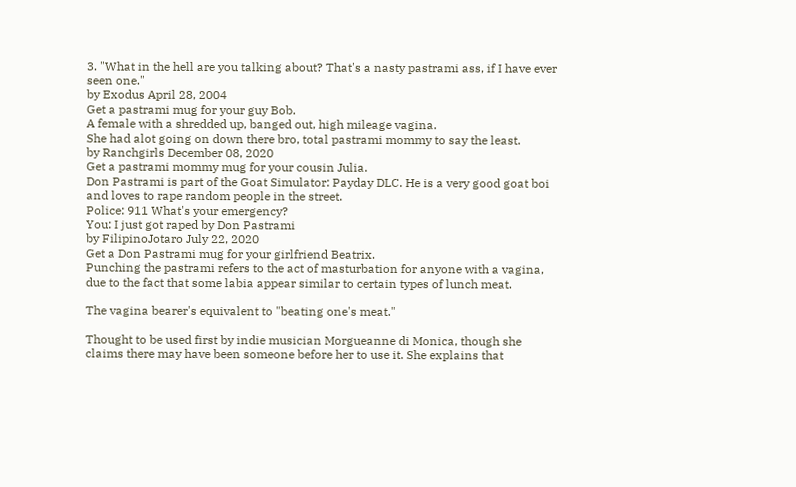3. "What in the hell are you talking about? That's a nasty pastrami ass, if I have ever seen one."
by Exodus April 28, 2004
Get a pastrami mug for your guy Bob.
A female with a shredded up, banged out, high mileage vagina.
She had alot going on down there bro, total pastrami mommy to say the least.
by Ranchgirls December 08, 2020
Get a pastrami mommy mug for your cousin Julia.
Don Pastrami is part of the Goat Simulator: Payday DLC. He is a very good goat boi and loves to rape random people in the street.
Police: 911 What's your emergency?
You: I just got raped by Don Pastrami
by FilipinoJotaro July 22, 2020
Get a Don Pastrami mug for your girlfriend Beatrix.
Punching the pastrami refers to the act of masturbation for anyone with a vagina, due to the fact that some labia appear similar to certain types of lunch meat.

The vagina bearer's equivalent to "beating one's meat."

Thought to be used first by indie musician Morgueanne di Monica, though she claims there may have been someone before her to use it. She explains that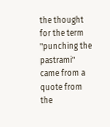the thought for the term "punching the pastrami" came from a quote from the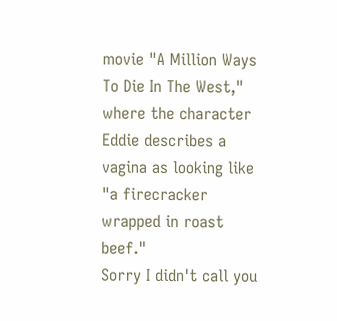movie "A Million Ways To Die In The West," where the character Eddie describes a vagina as looking like "a firecracker wrapped in roast beef."
Sorry I didn't call you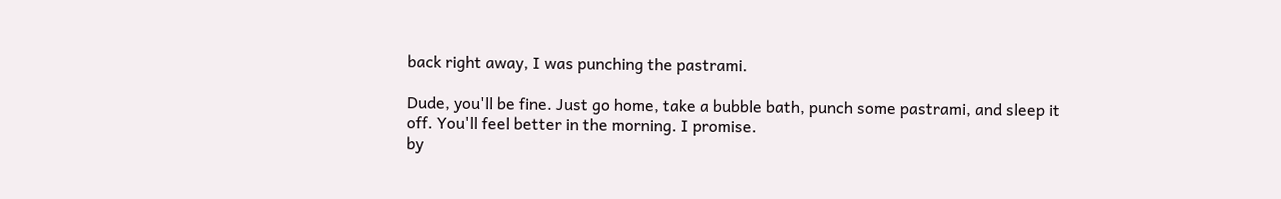back right away, I was punching the pastrami.

Dude, you'll be fine. Just go home, take a bubble bath, punch some pastrami, and sleep it off. You'll feel better in the morning. I promise.
by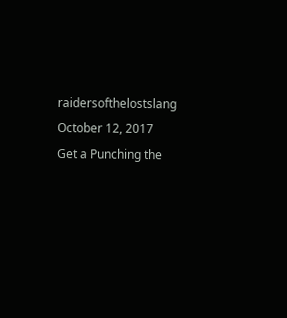raidersofthelostslang October 12, 2017
Get a Punching the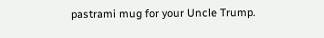pastrami mug for your Uncle Trump.